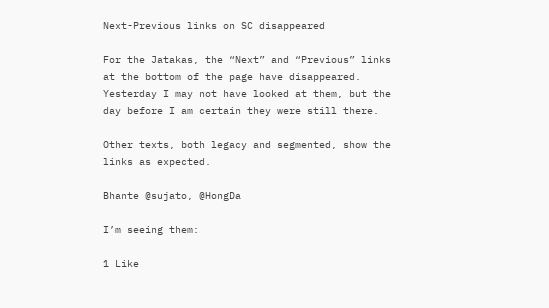Next-Previous links on SC disappeared

For the Jatakas, the “Next” and “Previous” links at the bottom of the page have disappeared. Yesterday I may not have looked at them, but the day before I am certain they were still there.

Other texts, both legacy and segmented, show the links as expected.

Bhante @sujato, @HongDa

I’m seeing them:

1 Like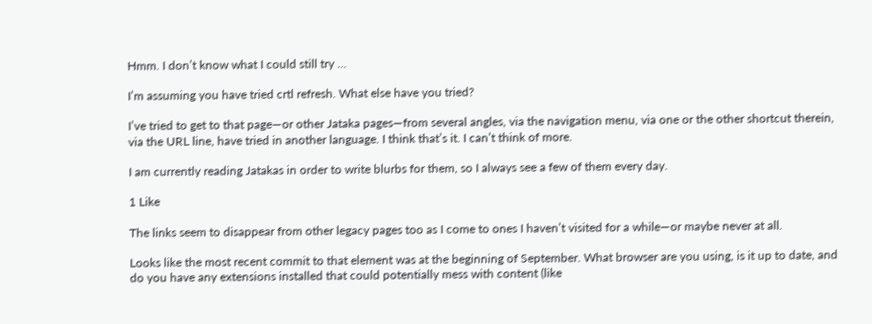Hmm. I don’t know what I could still try …

I’m assuming you have tried crtl refresh. What else have you tried?

I’ve tried to get to that page—or other Jataka pages—from several angles, via the navigation menu, via one or the other shortcut therein, via the URL line, have tried in another language. I think that’s it. I can’t think of more.

I am currently reading Jatakas in order to write blurbs for them, so I always see a few of them every day.

1 Like

The links seem to disappear from other legacy pages too as I come to ones I haven’t visited for a while—or maybe never at all.

Looks like the most recent commit to that element was at the beginning of September. What browser are you using, is it up to date, and do you have any extensions installed that could potentially mess with content (like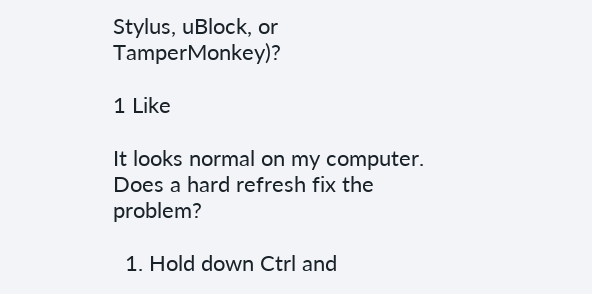Stylus, uBlock, or TamperMonkey)?

1 Like

It looks normal on my computer.
Does a hard refresh fix the problem?

  1. Hold down Ctrl and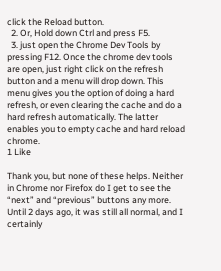click the Reload button.
  2. Or, Hold down Ctrl and press F5.
  3. just open the Chrome Dev Tools by pressing F12. Once the chrome dev tools are open, just right click on the refresh button and a menu will drop down. This menu gives you the option of doing a hard refresh, or even clearing the cache and do a hard refresh automatically. The latter enables you to empty cache and hard reload chrome.
1 Like

Thank you, but none of these helps. Neither in Chrome nor Firefox do I get to see the “next” and “previous” buttons any more. Until 2 days ago, it was still all normal, and I certainly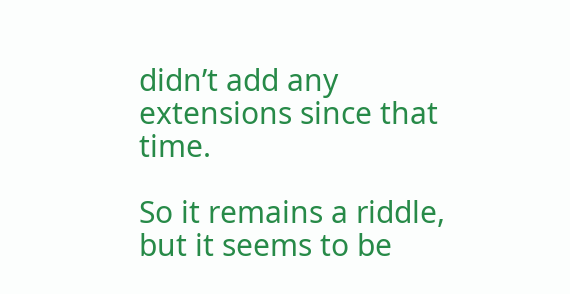didn’t add any extensions since that time.

So it remains a riddle, but it seems to be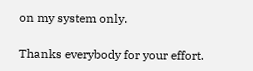on my system only.

Thanks everybody for your effort.